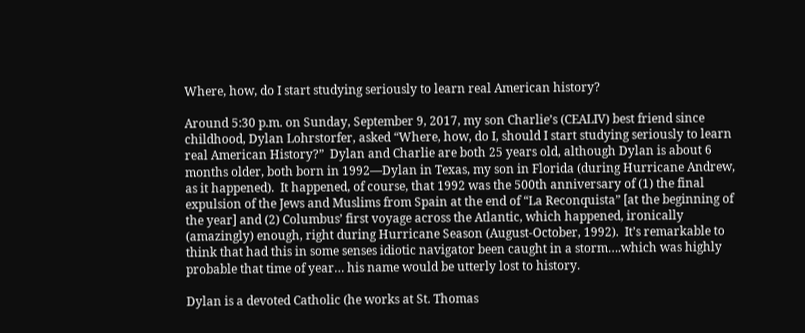Where, how, do I start studying seriously to learn real American history?

Around 5:30 p.m. on Sunday, September 9, 2017, my son Charlie’s (CEALIV) best friend since childhood, Dylan Lohrstorfer, asked “Where, how, do I, should I start studying seriously to learn real American History?”  Dylan and Charlie are both 25 years old, although Dylan is about 6 months older, both born in 1992—Dylan in Texas, my son in Florida (during Hurricane Andrew, as it happened).  It happened, of course, that 1992 was the 500th anniversary of (1) the final expulsion of the Jews and Muslims from Spain at the end of “La Reconquista” [at the beginning of the year] and (2) Columbus’ first voyage across the Atlantic, which happened, ironically (amazingly) enough, right during Hurricane Season (August-October, 1992).  It’s remarkable to think that had this in some senses idiotic navigator been caught in a storm….which was highly probable that time of year… his name would be utterly lost to history.

Dylan is a devoted Catholic (he works at St. Thomas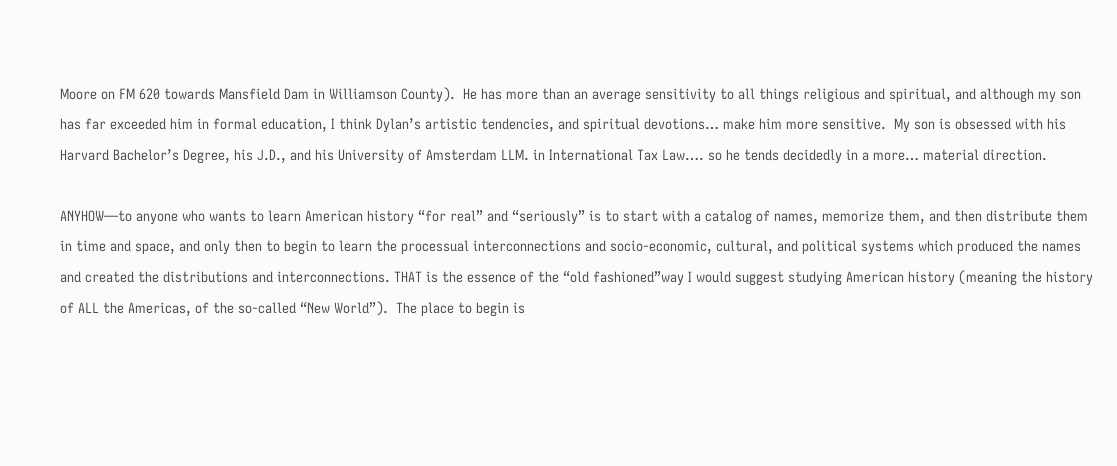Moore on FM 620 towards Mansfield Dam in Williamson County).  He has more than an average sensitivity to all things religious and spiritual, and although my son has far exceeded him in formal education, I think Dylan’s artistic tendencies, and spiritual devotions… make him more sensitive.  My son is obsessed with his Harvard Bachelor’s Degree, his J.D., and his University of Amsterdam LLM. in International Tax Law…. so he tends decidedly in a more… material direction.

ANYHOW—to anyone who wants to learn American history “for real” and “seriously” is to start with a catalog of names, memorize them, and then distribute them in time and space, and only then to begin to learn the processual interconnections and socio-economic, cultural, and political systems which produced the names and created the distributions and interconnections. THAT is the essence of the “old fashioned”way I would suggest studying American history (meaning the history of ALL the Americas, of the so-called “New World”).  The place to begin is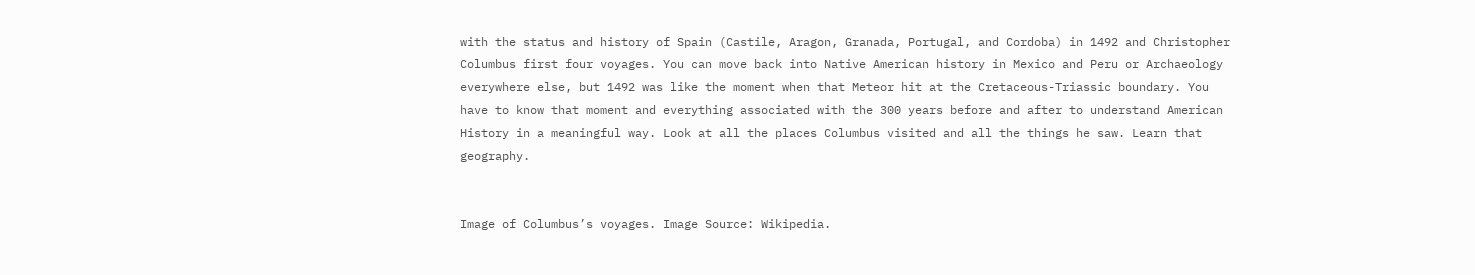with the status and history of Spain (Castile, Aragon, Granada, Portugal, and Cordoba) in 1492 and Christopher Columbus first four voyages. You can move back into Native American history in Mexico and Peru or Archaeology everywhere else, but 1492 was like the moment when that Meteor hit at the Cretaceous-Triassic boundary. You have to know that moment and everything associated with the 300 years before and after to understand American History in a meaningful way. Look at all the places Columbus visited and all the things he saw. Learn that geography.


Image of Columbus’s voyages. Image Source: Wikipedia.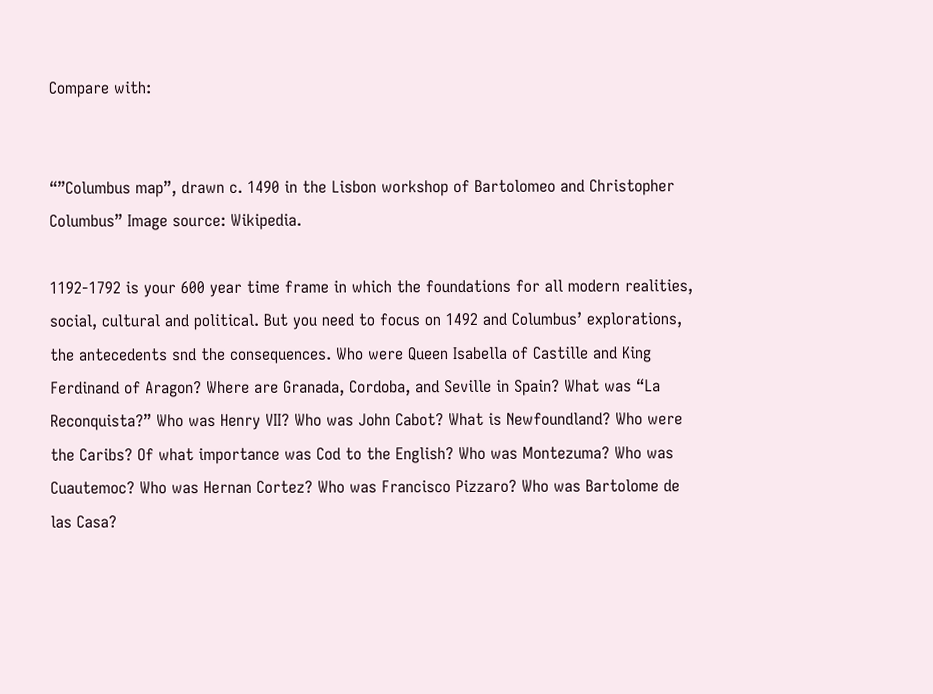Compare with:


“”Columbus map”, drawn c. 1490 in the Lisbon workshop of Bartolomeo and Christopher Columbus” Image source: Wikipedia.

1192-1792 is your 600 year time frame in which the foundations for all modern realities, social, cultural and political. But you need to focus on 1492 and Columbus’ explorations, the antecedents snd the consequences. Who were Queen Isabella of Castille and King Ferdinand of Aragon? Where are Granada, Cordoba, and Seville in Spain? What was “La Reconquista?” Who was Henry VII? Who was John Cabot? What is Newfoundland? Who were the Caribs? Of what importance was Cod to the English? Who was Montezuma? Who was Cuautemoc? Who was Hernan Cortez? Who was Francisco Pizzaro? Who was Bartolome de las Casa?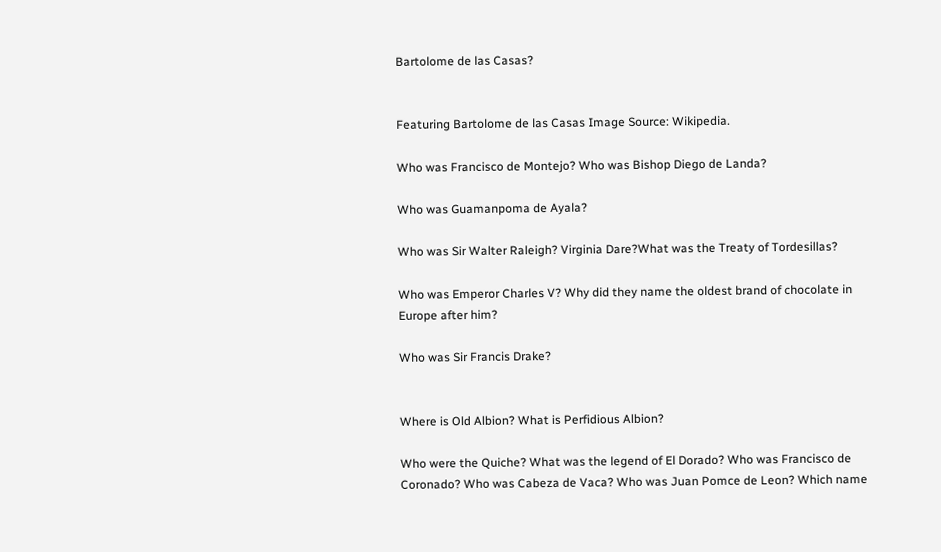Bartolome de las Casas?


Featuring Bartolome de las Casas Image Source: Wikipedia.

Who was Francisco de Montejo? Who was Bishop Diego de Landa?

Who was Guamanpoma de Ayala?

Who was Sir Walter Raleigh? Virginia Dare?What was the Treaty of Tordesillas?

Who was Emperor Charles V? Why did they name the oldest brand of chocolate in Europe after him?

Who was Sir Francis Drake?


Where is Old Albion? What is Perfidious Albion?

Who were the Quiche? What was the legend of El Dorado? Who was Francisco de Coronado? Who was Cabeza de Vaca? Who was Juan Pomce de Leon? Which name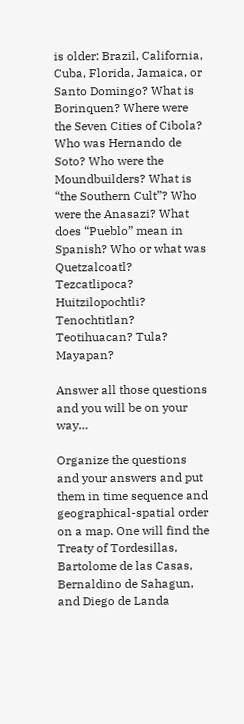is older: Brazil, California, Cuba, Florida, Jamaica, or Santo Domingo? What is Borinquen? Where were the Seven Cities of Cibola? Who was Hernando de Soto? Who were the Moundbuilders? What is “the Southern Cult”? Who were the Anasazi? What does “Pueblo” mean in Spanish? Who or what was Quetzalcoatl? Tezcatlipoca? Huitzilopochtli? Tenochtitlan? Teotihuacan? Tula? Mayapan?

Answer all those questions and you will be on your way…

Organize the questions and your answers and put them in time sequence and geographical-spatial order on a map. One will find the Treaty of Tordesillas, Bartolome de las Casas, Bernaldino de Sahagun, and Diego de Landa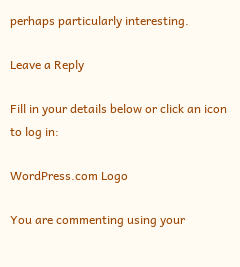perhaps particularly interesting.

Leave a Reply

Fill in your details below or click an icon to log in:

WordPress.com Logo

You are commenting using your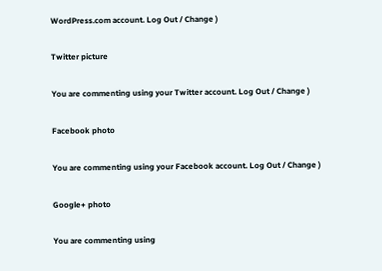WordPress.com account. Log Out / Change )

Twitter picture

You are commenting using your Twitter account. Log Out / Change )

Facebook photo

You are commenting using your Facebook account. Log Out / Change )

Google+ photo

You are commenting using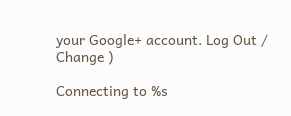your Google+ account. Log Out / Change )

Connecting to %s